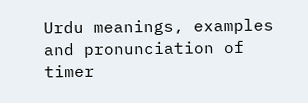Urdu meanings, examples and pronunciation of timer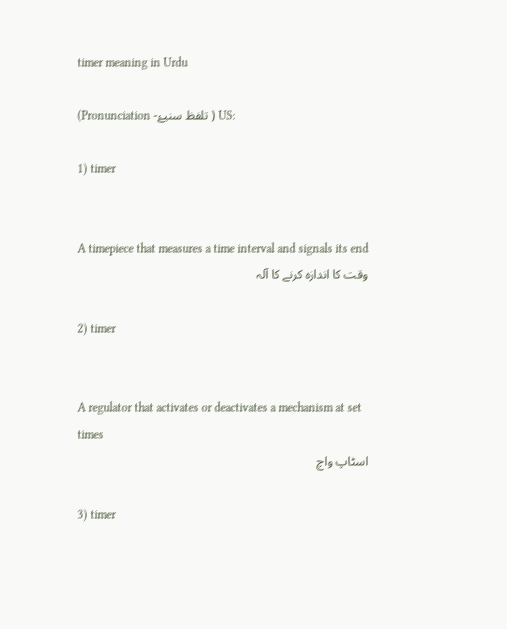timer meaning in Urdu

(Pronunciation -تلفظ سنیۓ ) US:

1) timer


A timepiece that measures a time interval and signals its end
وقت کا اندازہ کرنے کا آلہ

2) timer


A regulator that activates or deactivates a mechanism at set times
اسٹاپ واچ

3) timer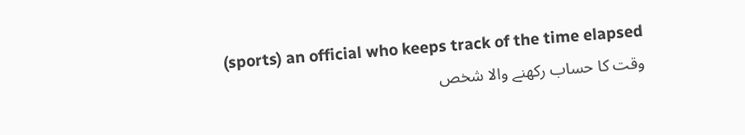(sports) an official who keeps track of the time elapsed
وقت کا حساب رکھنے والا شخص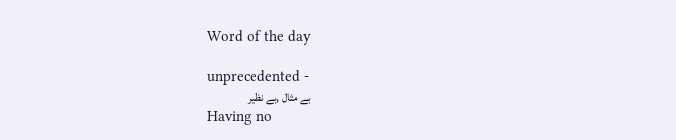Word of the day

unprecedented -
بے مثال ,بے نظیر
Having no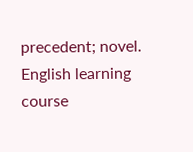precedent; novel.
English learning course